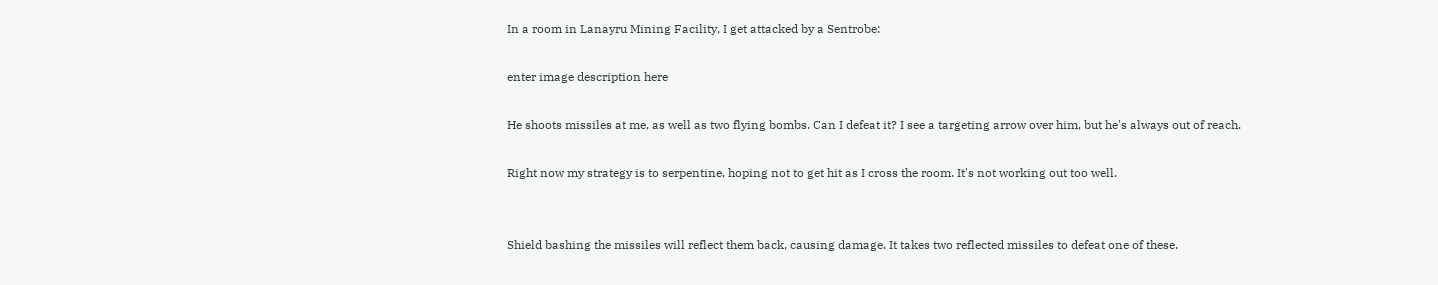In a room in Lanayru Mining Facility, I get attacked by a Sentrobe:

enter image description here

He shoots missiles at me, as well as two flying bombs. Can I defeat it? I see a targeting arrow over him, but he's always out of reach.

Right now my strategy is to serpentine, hoping not to get hit as I cross the room. It's not working out too well.


Shield bashing the missiles will reflect them back, causing damage. It takes two reflected missiles to defeat one of these.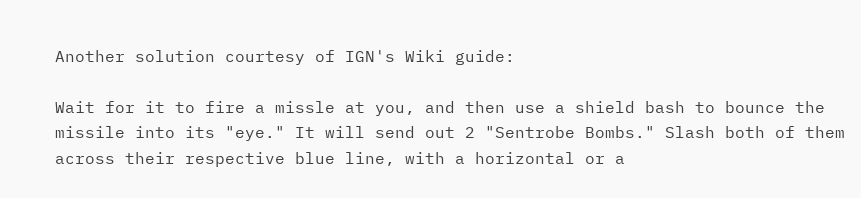Another solution courtesy of IGN's Wiki guide:

Wait for it to fire a missle at you, and then use a shield bash to bounce the missile into its "eye." It will send out 2 "Sentrobe Bombs." Slash both of them across their respective blue line, with a horizontal or a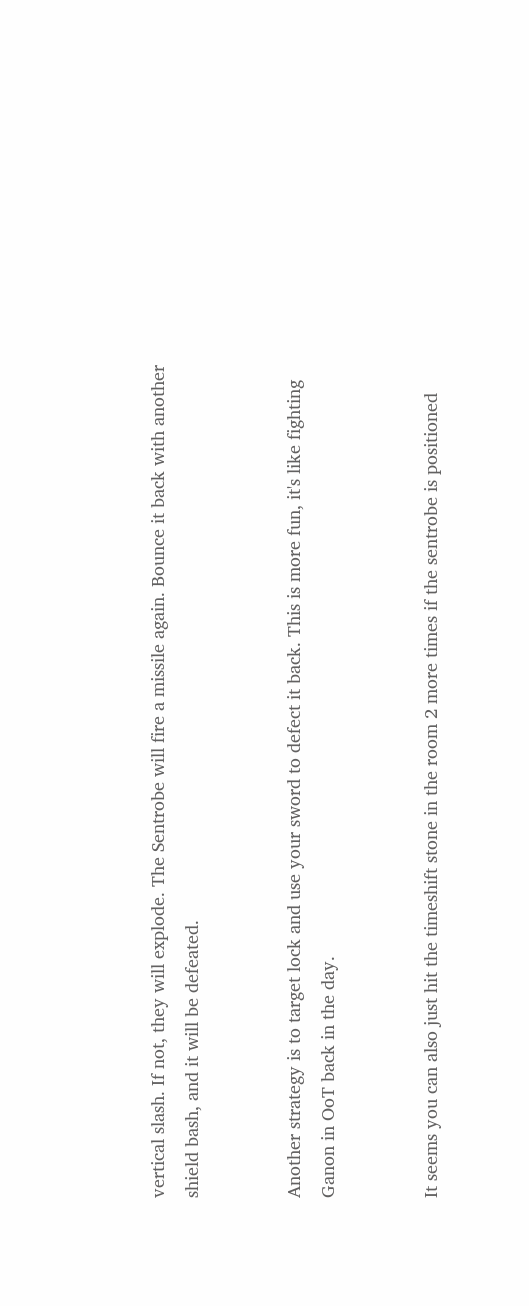vertical slash. If not, they will explode. The Sentrobe will fire a missile again. Bounce it back with another shield bash, and it will be defeated.


Another strategy is to target lock and use your sword to defect it back. This is more fun, it's like fighting Ganon in OoT back in the day.


It seems you can also just hit the timeshift stone in the room 2 more times if the sentrobe is positioned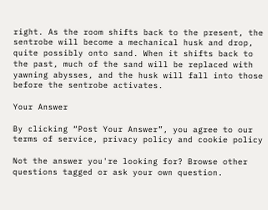right. As the room shifts back to the present, the sentrobe will become a mechanical husk and drop, quite possibly onto sand. When it shifts back to the past, much of the sand will be replaced with yawning abysses, and the husk will fall into those before the sentrobe activates.

Your Answer

By clicking “Post Your Answer”, you agree to our terms of service, privacy policy and cookie policy

Not the answer you're looking for? Browse other questions tagged or ask your own question.